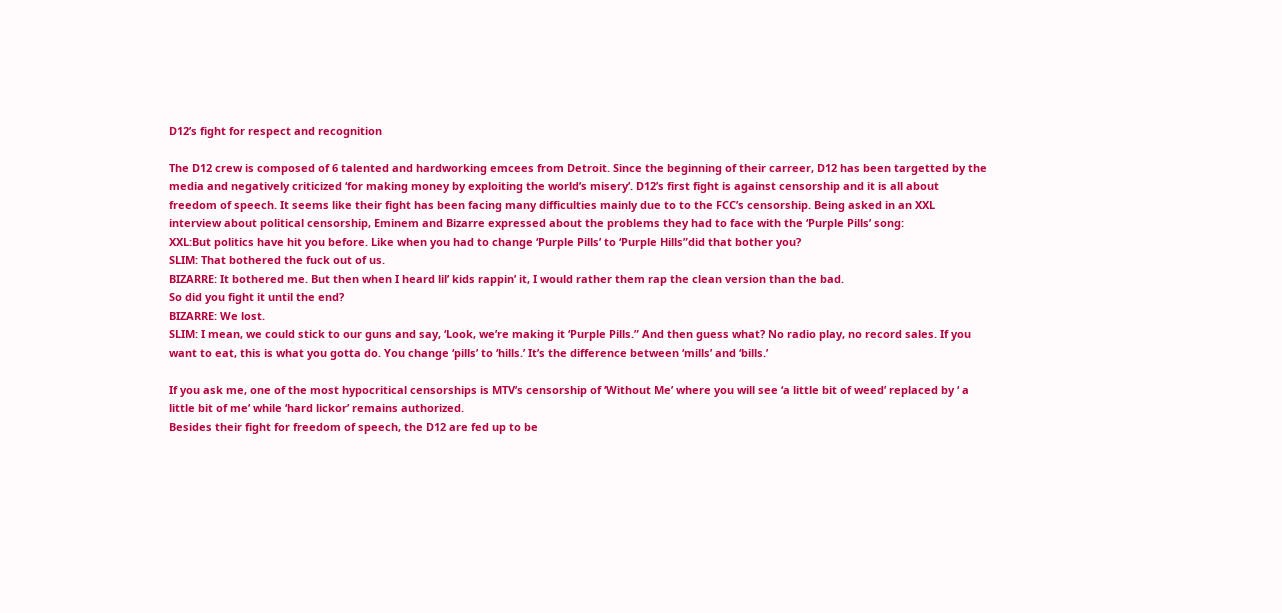D12’s fight for respect and recognition

The D12 crew is composed of 6 talented and hardworking emcees from Detroit. Since the beginning of their carreer, D12 has been targetted by the media and negatively criticized ‘for making money by exploiting the world’s misery’. D12’s first fight is against censorship and it is all about freedom of speech. It seems like their fight has been facing many difficulties mainly due to to the FCC’s censorship. Being asked in an XXL interview about political censorship, Eminem and Bizarre expressed about the problems they had to face with the ‘Purple Pills’ song:
XXL:But politics have hit you before. Like when you had to change ‘Purple Pills’ to ‘Purple Hills”did that bother you?
SLIM: That bothered the fuck out of us.
BIZARRE: It bothered me. But then when I heard lil’ kids rappin’ it, I would rather them rap the clean version than the bad.
So did you fight it until the end?
BIZARRE: We lost.
SLIM: I mean, we could stick to our guns and say, ‘Look, we’re making it ‘Purple Pills.” And then guess what? No radio play, no record sales. If you want to eat, this is what you gotta do. You change ‘pills’ to ‘hills.’ It’s the difference between ‘mills’ and ‘bills.’

If you ask me, one of the most hypocritical censorships is MTV’s censorship of ‘Without Me’ where you will see ‘a little bit of weed’ replaced by ‘ a little bit of me’ while ‘hard lickor’ remains authorized.
Besides their fight for freedom of speech, the D12 are fed up to be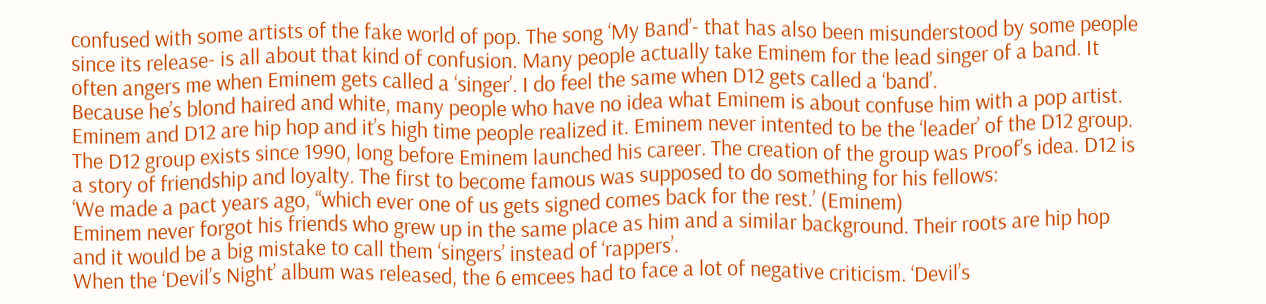confused with some artists of the fake world of pop. The song ‘My Band’- that has also been misunderstood by some people since its release- is all about that kind of confusion. Many people actually take Eminem for the lead singer of a band. It often angers me when Eminem gets called a ‘singer’. I do feel the same when D12 gets called a ‘band’.
Because he’s blond haired and white, many people who have no idea what Eminem is about confuse him with a pop artist.
Eminem and D12 are hip hop and it’s high time people realized it. Eminem never intented to be the ‘leader’ of the D12 group. The D12 group exists since 1990, long before Eminem launched his career. The creation of the group was Proof’s idea. D12 is a story of friendship and loyalty. The first to become famous was supposed to do something for his fellows:
‘We made a pact years ago, “which ever one of us gets signed comes back for the rest.’ (Eminem)
Eminem never forgot his friends who grew up in the same place as him and a similar background. Their roots are hip hop and it would be a big mistake to call them ‘singers’ instead of ‘rappers’.
When the ‘Devil’s Night’ album was released, the 6 emcees had to face a lot of negative criticism. ‘Devil’s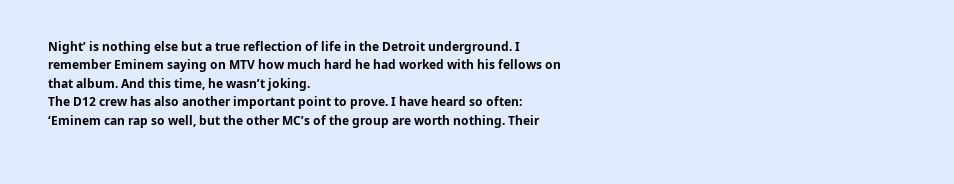Night’ is nothing else but a true reflection of life in the Detroit underground. I remember Eminem saying on MTV how much hard he had worked with his fellows on that album. And this time, he wasn’t joking.
The D12 crew has also another important point to prove. I have heard so often:
‘Eminem can rap so well, but the other MC’s of the group are worth nothing. Their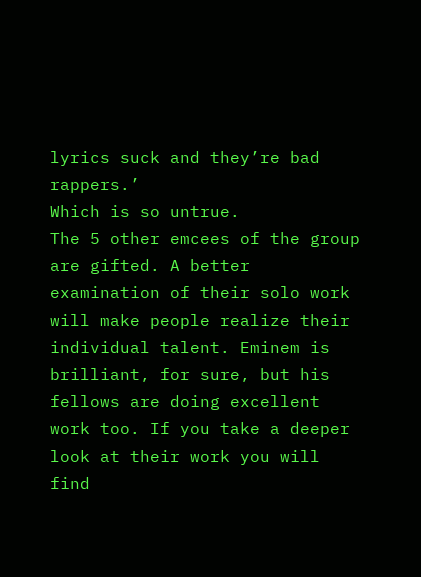lyrics suck and they’re bad rappers.’
Which is so untrue.
The 5 other emcees of the group are gifted. A better examination of their solo work will make people realize their individual talent. Eminem is brilliant, for sure, but his fellows are doing excellent work too. If you take a deeper look at their work you will find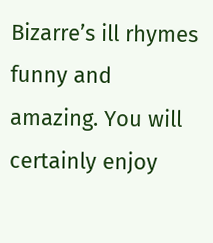Bizarre’s ill rhymes funny and amazing. You will certainly enjoy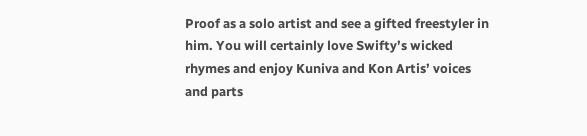Proof as a solo artist and see a gifted freestyler in him. You will certainly love Swifty’s wicked rhymes and enjoy Kuniva and Kon Artis’ voices and parts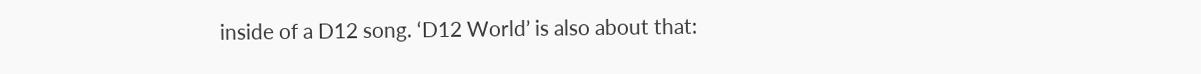inside of a D12 song. ‘D12 World’ is also about that: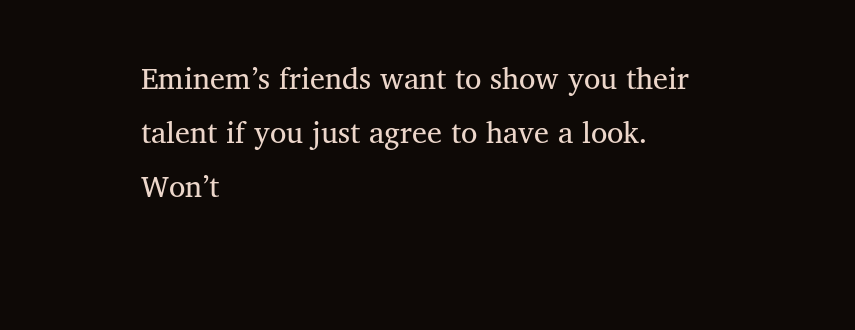Eminem’s friends want to show you their talent if you just agree to have a look.
Won’t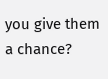you give them a chance?